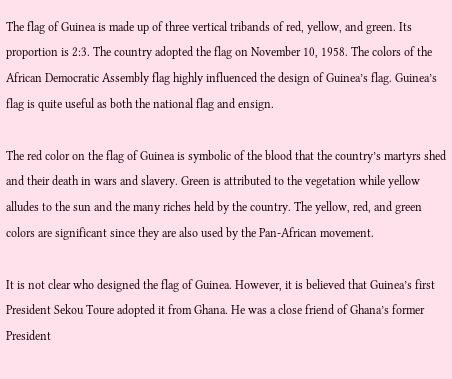The flag of Guinea is made up of three vertical tribands of red, yellow, and green. Its proportion is 2:3. The country adopted the flag on November 10, 1958. The colors of the African Democratic Assembly flag highly influenced the design of Guinea’s flag. Guinea’s flag is quite useful as both the national flag and ensign.

The red color on the flag of Guinea is symbolic of the blood that the country’s martyrs shed and their death in wars and slavery. Green is attributed to the vegetation while yellow alludes to the sun and the many riches held by the country. The yellow, red, and green colors are significant since they are also used by the Pan-African movement.

It is not clear who designed the flag of Guinea. However, it is believed that Guinea’s first President Sekou Toure adopted it from Ghana. He was a close friend of Ghana’s former President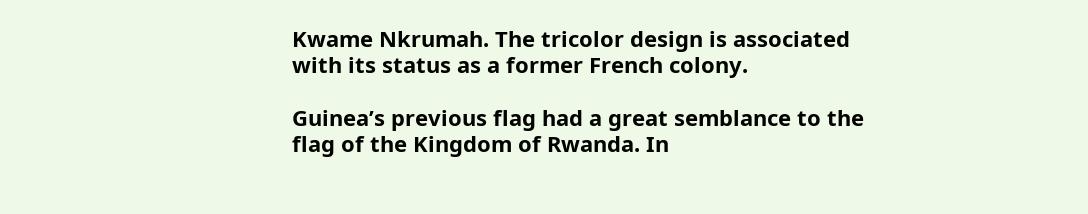Kwame Nkrumah. The tricolor design is associated with its status as a former French colony.

Guinea’s previous flag had a great semblance to the flag of the Kingdom of Rwanda. In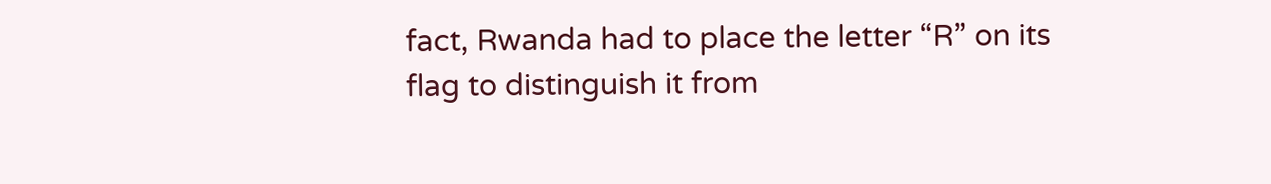fact, Rwanda had to place the letter “R” on its flag to distinguish it from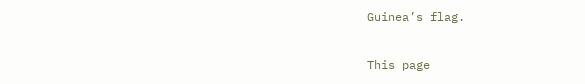Guinea’s flag.

This page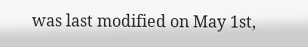was last modified on May 1st,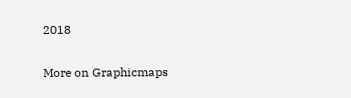2018

More on Graphicmaps